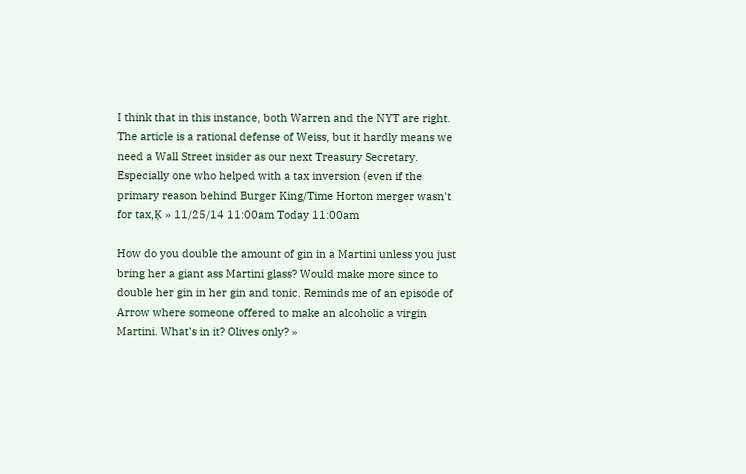I think that in this instance, both Warren and the NYT are right. The article is a rational defense of Weiss, but it hardly means we need a Wall Street insider as our next Treasury Secretary. Especially one who helped with a tax inversion (even if the primary reason behind Burger King/Time Horton merger wasn't for tax‚Ķ » 11/25/14 11:00am Today 11:00am

How do you double the amount of gin in a Martini unless you just bring her a giant ass Martini glass? Would make more since to double her gin in her gin and tonic. Reminds me of an episode of Arrow where someone offered to make an alcoholic a virgin Martini. What's in it? Olives only? »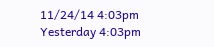11/24/14 4:03pm Yesterday 4:03pm